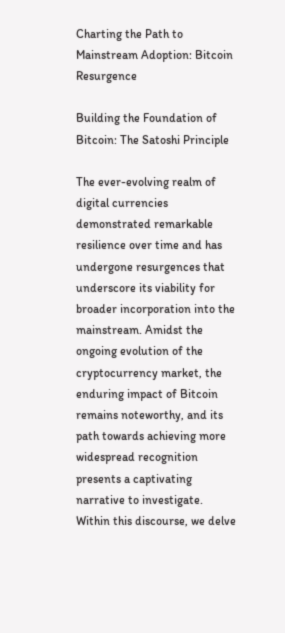Charting the Path to Mainstream Adoption: Bitcoin Resurgence

Building the Foundation of Bitcoin: The Satoshi Principle

The ever-evolving realm of digital currencies demonstrated remarkable resilience over time and has undergone resurgences that underscore its viability for broader incorporation into the mainstream. Amidst the ongoing evolution of the cryptocurrency market, the enduring impact of Bitcoin remains noteworthy, and its path towards achieving more widespread recognition presents a captivating narrative to investigate. Within this discourse, we delve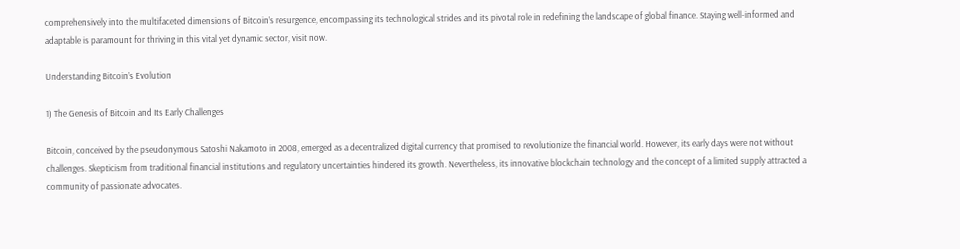comprehensively into the multifaceted dimensions of Bitcoin’s resurgence, encompassing its technological strides and its pivotal role in redefining the landscape of global finance. Staying well-informed and adaptable is paramount for thriving in this vital yet dynamic sector, visit now.

Understanding Bitcoin’s Evolution

1) The Genesis of Bitcoin and Its Early Challenges

Bitcoin, conceived by the pseudonymous Satoshi Nakamoto in 2008, emerged as a decentralized digital currency that promised to revolutionize the financial world. However, its early days were not without challenges. Skepticism from traditional financial institutions and regulatory uncertainties hindered its growth. Nevertheless, its innovative blockchain technology and the concept of a limited supply attracted a community of passionate advocates.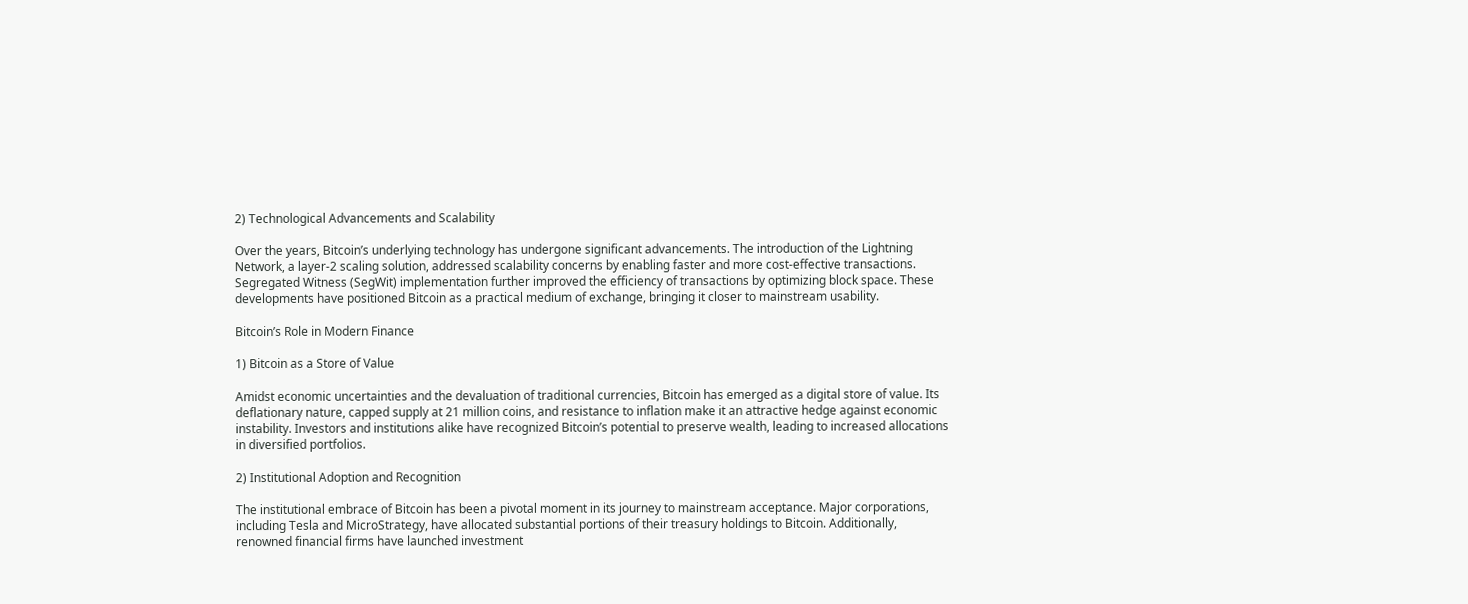2) Technological Advancements and Scalability

Over the years, Bitcoin’s underlying technology has undergone significant advancements. The introduction of the Lightning Network, a layer-2 scaling solution, addressed scalability concerns by enabling faster and more cost-effective transactions. Segregated Witness (SegWit) implementation further improved the efficiency of transactions by optimizing block space. These developments have positioned Bitcoin as a practical medium of exchange, bringing it closer to mainstream usability.

Bitcoin’s Role in Modern Finance

1) Bitcoin as a Store of Value

Amidst economic uncertainties and the devaluation of traditional currencies, Bitcoin has emerged as a digital store of value. Its deflationary nature, capped supply at 21 million coins, and resistance to inflation make it an attractive hedge against economic instability. Investors and institutions alike have recognized Bitcoin’s potential to preserve wealth, leading to increased allocations in diversified portfolios.

2) Institutional Adoption and Recognition

The institutional embrace of Bitcoin has been a pivotal moment in its journey to mainstream acceptance. Major corporations, including Tesla and MicroStrategy, have allocated substantial portions of their treasury holdings to Bitcoin. Additionally, renowned financial firms have launched investment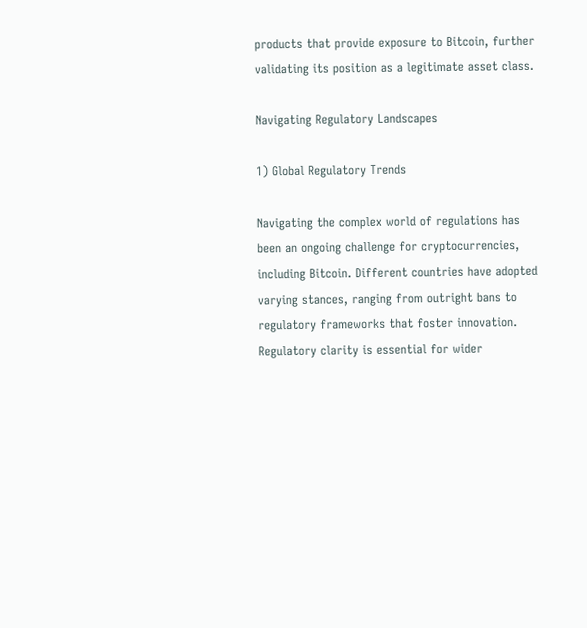products that provide exposure to Bitcoin, further validating its position as a legitimate asset class.

Navigating Regulatory Landscapes

1) Global Regulatory Trends

Navigating the complex world of regulations has been an ongoing challenge for cryptocurrencies, including Bitcoin. Different countries have adopted varying stances, ranging from outright bans to regulatory frameworks that foster innovation. Regulatory clarity is essential for wider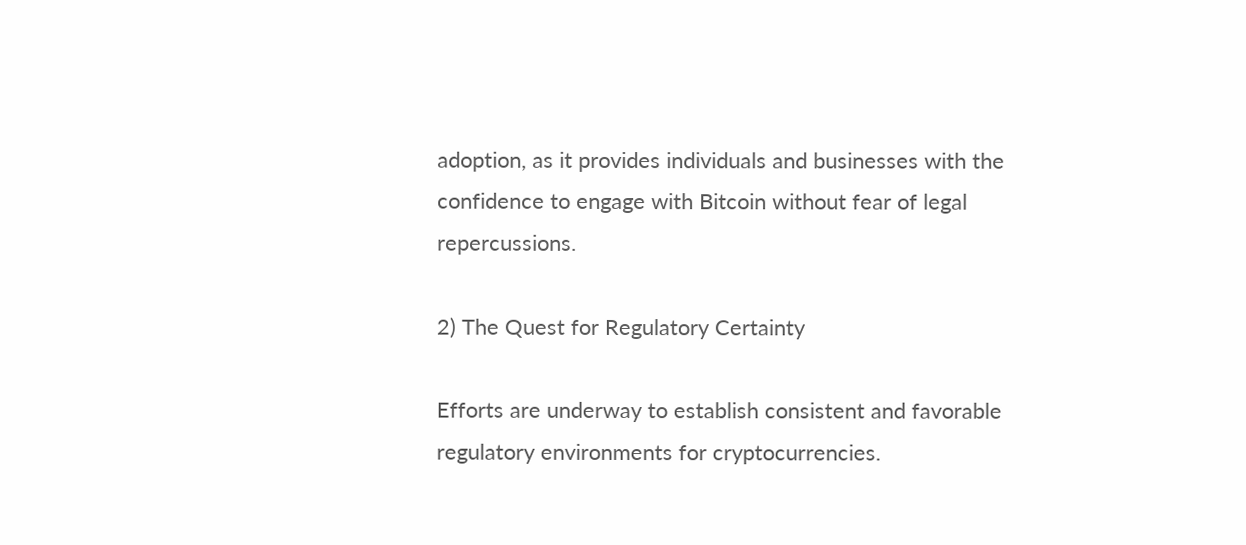adoption, as it provides individuals and businesses with the confidence to engage with Bitcoin without fear of legal repercussions.

2) The Quest for Regulatory Certainty

Efforts are underway to establish consistent and favorable regulatory environments for cryptocurrencies.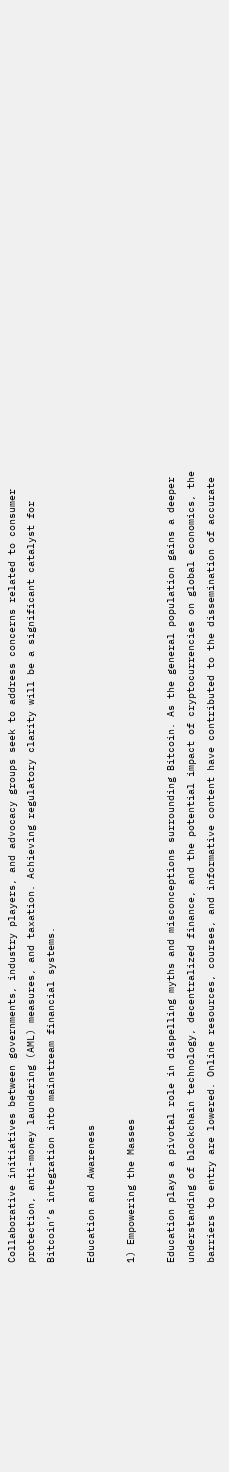Collaborative initiatives between governments, industry players, and advocacy groups seek to address concerns related to consumer protection, anti-money laundering (AML) measures, and taxation. Achieving regulatory clarity will be a significant catalyst for Bitcoin’s integration into mainstream financial systems.

Education and Awareness

1) Empowering the Masses

Education plays a pivotal role in dispelling myths and misconceptions surrounding Bitcoin. As the general population gains a deeper understanding of blockchain technology, decentralized finance, and the potential impact of cryptocurrencies on global economics, the barriers to entry are lowered. Online resources, courses, and informative content have contributed to the dissemination of accurate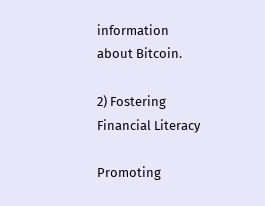information about Bitcoin.

2) Fostering Financial Literacy

Promoting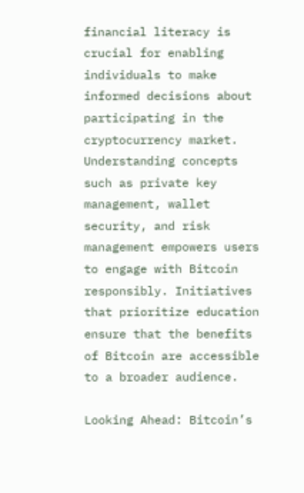financial literacy is crucial for enabling individuals to make informed decisions about participating in the cryptocurrency market. Understanding concepts such as private key management, wallet security, and risk management empowers users to engage with Bitcoin responsibly. Initiatives that prioritize education ensure that the benefits of Bitcoin are accessible to a broader audience.

Looking Ahead: Bitcoin’s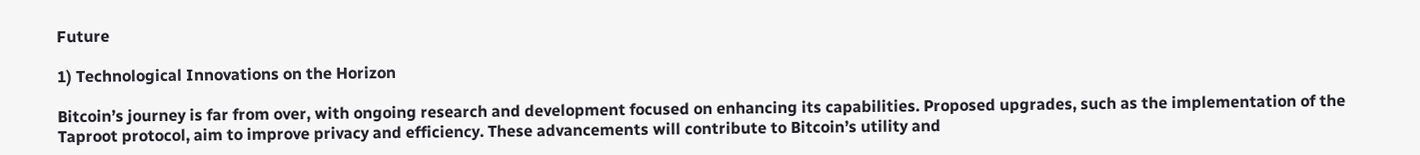Future

1) Technological Innovations on the Horizon

Bitcoin’s journey is far from over, with ongoing research and development focused on enhancing its capabilities. Proposed upgrades, such as the implementation of the Taproot protocol, aim to improve privacy and efficiency. These advancements will contribute to Bitcoin’s utility and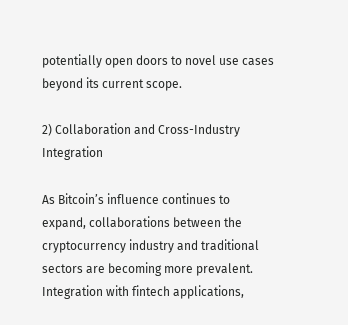potentially open doors to novel use cases beyond its current scope.

2) Collaboration and Cross-Industry Integration

As Bitcoin’s influence continues to expand, collaborations between the cryptocurrency industry and traditional sectors are becoming more prevalent. Integration with fintech applications,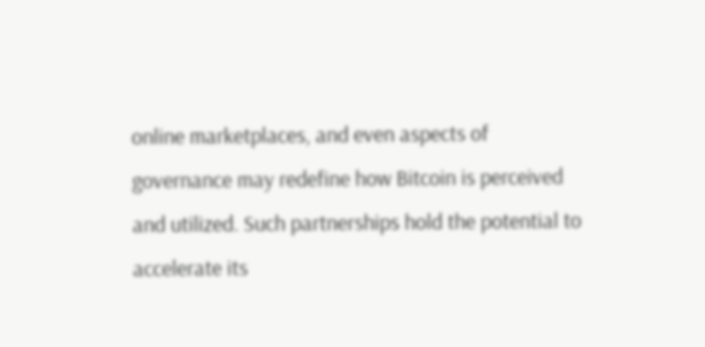online marketplaces, and even aspects of governance may redefine how Bitcoin is perceived and utilized. Such partnerships hold the potential to accelerate its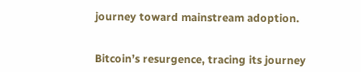journey toward mainstream adoption.


Bitcoin’s resurgence, tracing its journey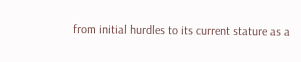from initial hurdles to its current stature as a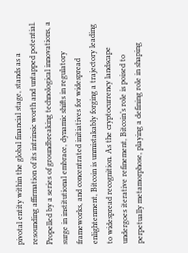pivotal entity within the global financial stage, stands as a resounding affirmation of its intrinsic worth and untapped potential. Propelled by a series of groundbreaking technological innovations, a surge in institutional embrace, dynamic shifts in regulatory frameworks, and concentrated initiatives for widespread enlightenment, Bitcoin is unmistakably forging a trajectory leading to widespread recognition. As the cryptocurrency landscape undergoes iterative refinement, Bitcoin’s role is poised to perpetually metamorphose, playing a defining role in shaping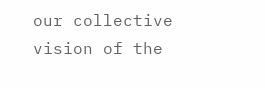our collective vision of the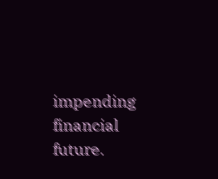impending financial future.